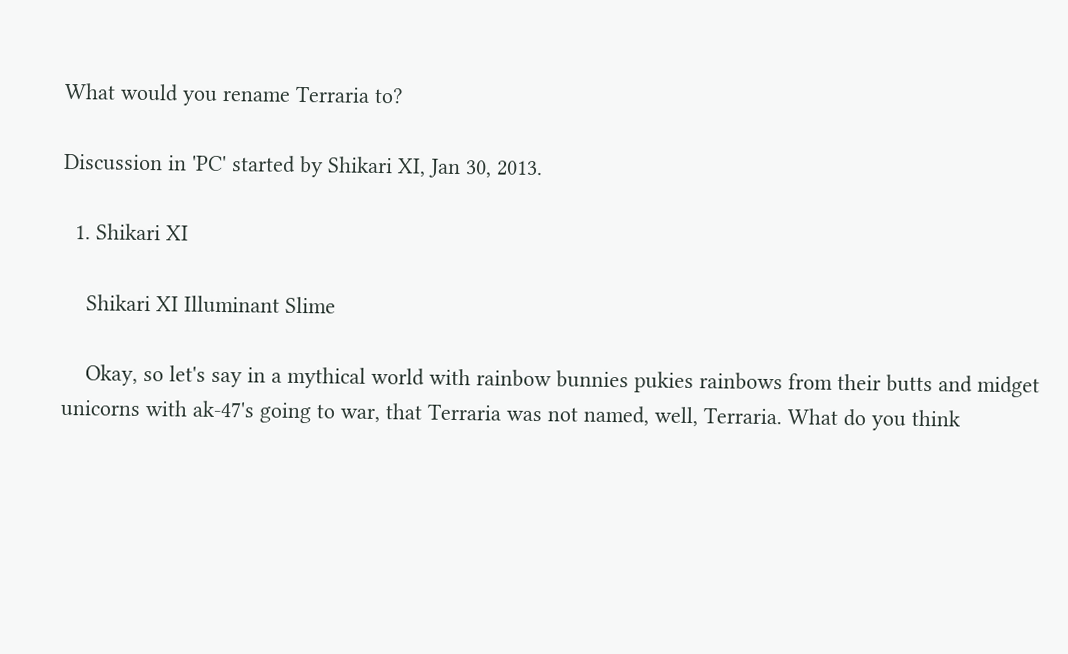What would you rename Terraria to?

Discussion in 'PC' started by Shikari XI, Jan 30, 2013.

  1. Shikari XI

    Shikari XI Illuminant Slime

    Okay, so let's say in a mythical world with rainbow bunnies pukies rainbows from their butts and midget unicorns with ak-47's going to war, that Terraria was not named, well, Terraria. What do you think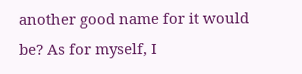another good name for it would be? As for myself, I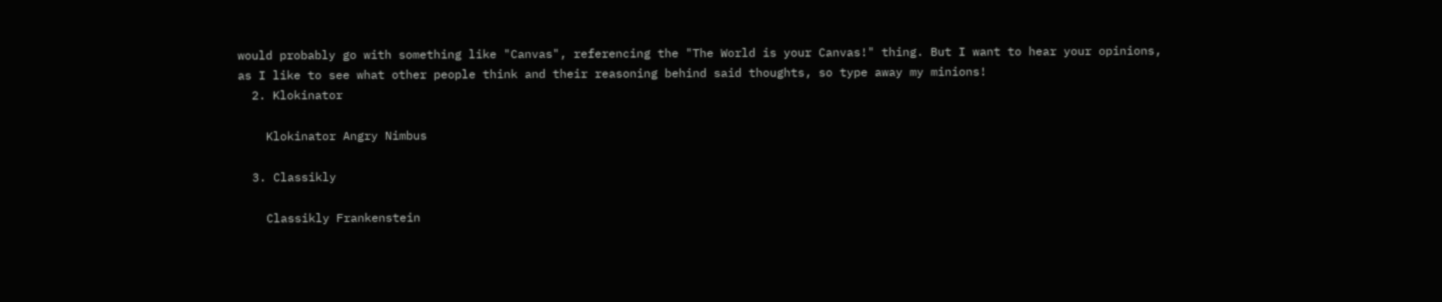would probably go with something like "Canvas", referencing the "The World is your Canvas!" thing. But I want to hear your opinions, as I like to see what other people think and their reasoning behind said thoughts, so type away my minions!
  2. Klokinator

    Klokinator Angry Nimbus

  3. Classikly

    Classikly Frankenstein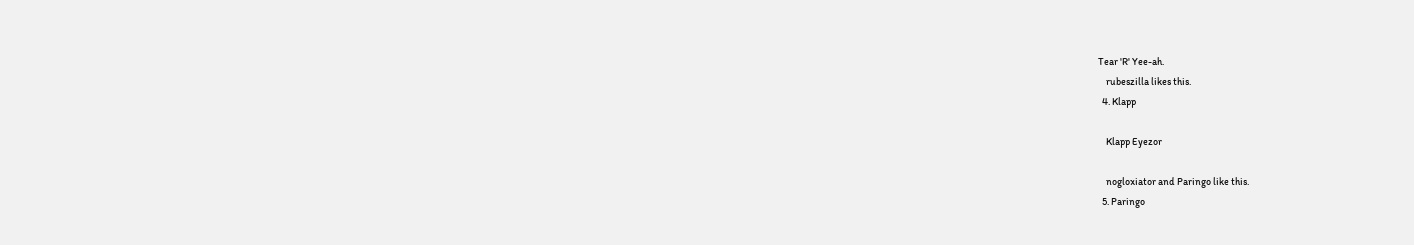Tear 'R' Yee-ah.
    rubeszilla likes this.
  4. Klapp

    Klapp Eyezor

    nogloxiator and Paringo like this.
  5. Paringo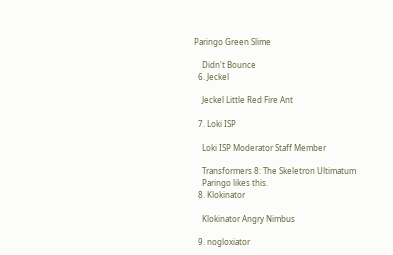Paringo Green Slime

    Didn't Bounce
  6. Jeckel

    Jeckel Little Red Fire Ant

  7. Loki ISP

    Loki ISP Moderator Staff Member

    Transformers 8: The Skeletron Ultimatum
    Paringo likes this.
  8. Klokinator

    Klokinator Angry Nimbus

  9. nogloxiator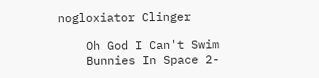nogloxiator Clinger

    Oh God I Can't Swim
    Bunnies In Space 2-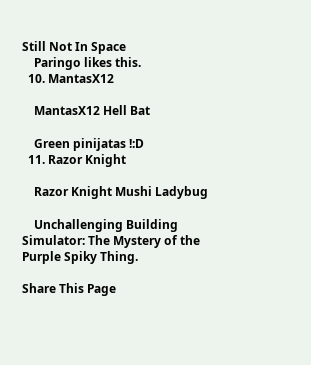Still Not In Space
    Paringo likes this.
  10. MantasX12

    MantasX12 Hell Bat

    Green pinijatas !:D
  11. Razor Knight

    Razor Knight Mushi Ladybug

    Unchallenging Building Simulator: The Mystery of the Purple Spiky Thing.

Share This Page